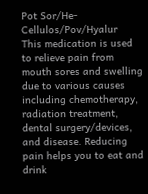Pot Sor/He-Cellulos/Pov/Hyalur
This medication is used to relieve pain from mouth sores and swelling due to various causes including chemotherapy, radiation treatment, dental surgery/devices, and disease. Reducing pain helps you to eat and drink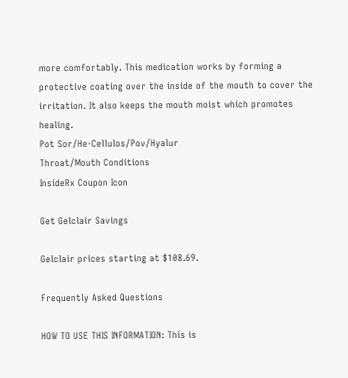more comfortably. This medication works by forming a protective coating over the inside of the mouth to cover the irritation. It also keeps the mouth moist which promotes healing.
Pot Sor/He-Cellulos/Pov/Hyalur
Throat/Mouth Conditions
InsideRx Coupon Icon

Get Gelclair Savings

Gelclair prices starting at $108.69.

Frequently Asked Questions

HOW TO USE THIS INFORMATION: This is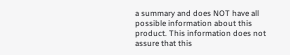a summary and does NOT have all possible information about this product. This information does not assure that this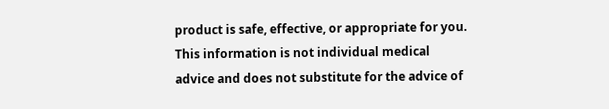product is safe, effective, or appropriate for you. This information is not individual medical advice and does not substitute for the advice of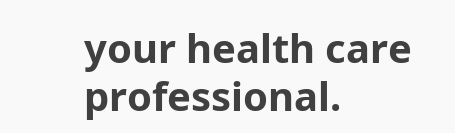your health care professional.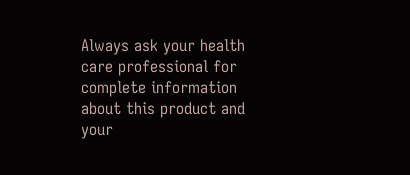Always ask your health care professional for complete information about this product and your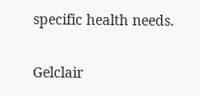specific health needs.

Gelclair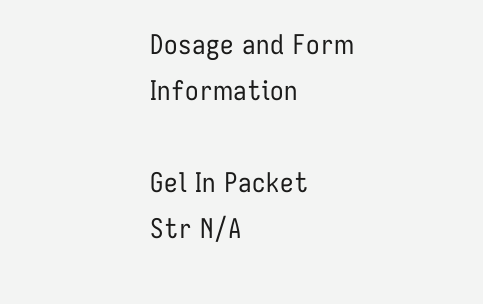Dosage and Form Information

Gel In Packet
Str N/A